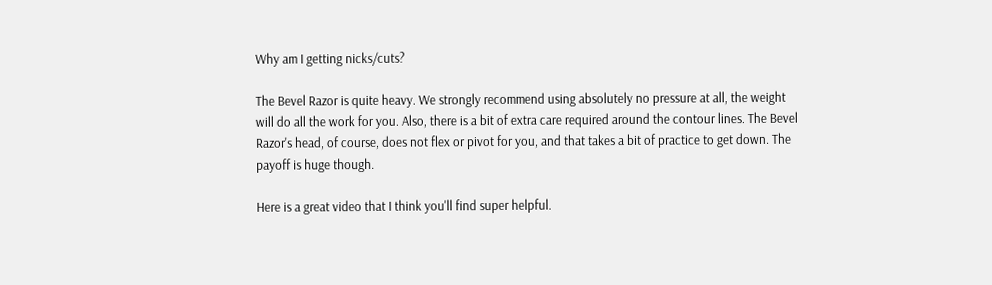Why am I getting nicks/cuts?

The Bevel Razor is quite heavy. We strongly recommend using absolutely no pressure at all, the weight will do all the work for you. Also, there is a bit of extra care required around the contour lines. The Bevel Razor's head, of course, does not flex or pivot for you, and that takes a bit of practice to get down. The payoff is huge though.

Here is a great video that I think you'll find super helpful.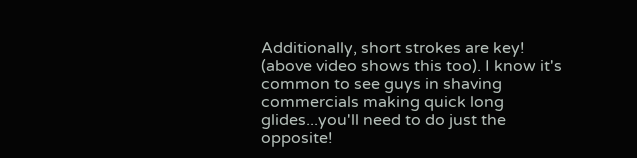Additionally, short strokes are key! (above video shows this too). I know it's common to see guys in shaving commercials making quick long glides...you'll need to do just the opposite!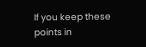If you keep these points in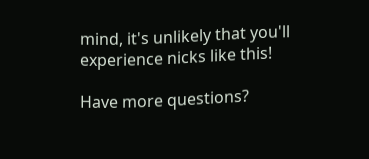mind, it's unlikely that you'll experience nicks like this!

Have more questions?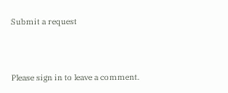Submit a request



Please sign in to leave a comment.